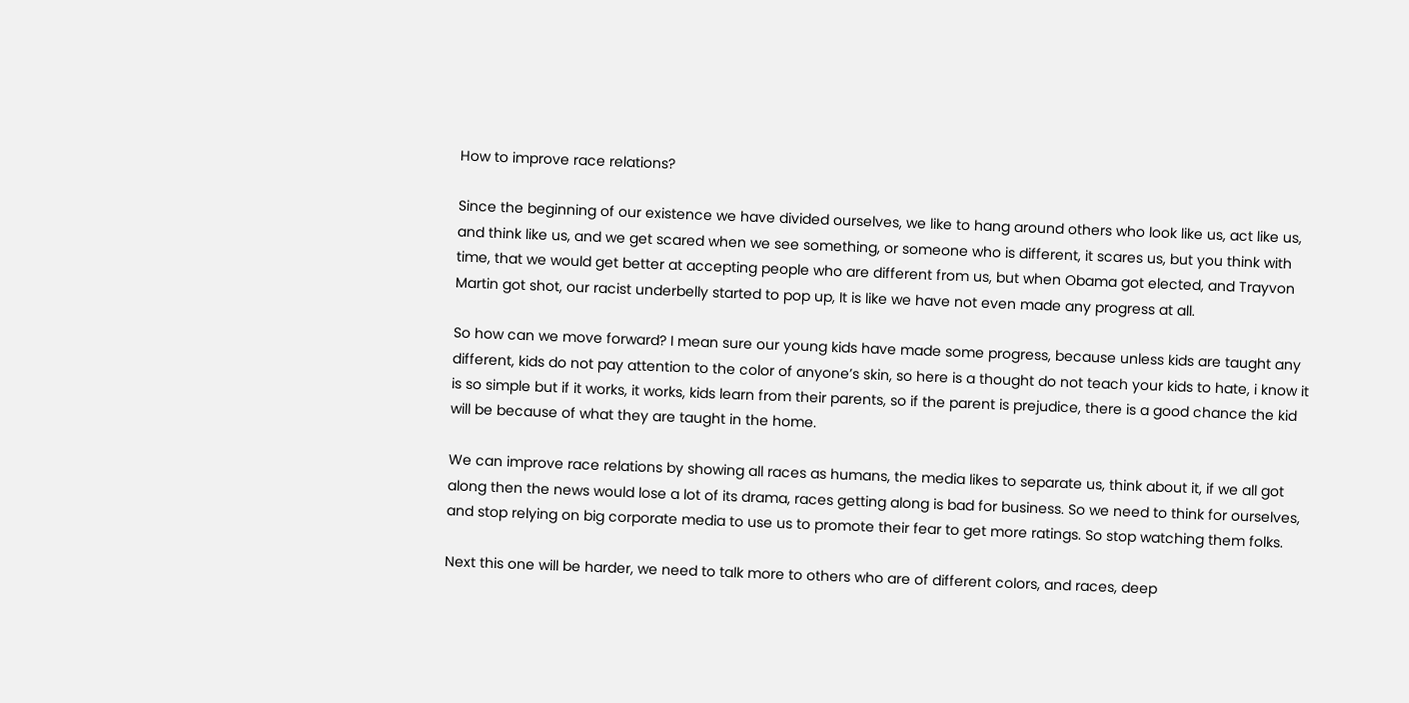How to improve race relations?

Since the beginning of our existence we have divided ourselves, we like to hang around others who look like us, act like us, and think like us, and we get scared when we see something, or someone who is different, it scares us, but you think with time, that we would get better at accepting people who are different from us, but when Obama got elected, and Trayvon Martin got shot, our racist underbelly started to pop up, It is like we have not even made any progress at all.

So how can we move forward? I mean sure our young kids have made some progress, because unless kids are taught any different, kids do not pay attention to the color of anyone’s skin, so here is a thought do not teach your kids to hate, i know it is so simple but if it works, it works, kids learn from their parents, so if the parent is prejudice, there is a good chance the kid will be because of what they are taught in the home.

We can improve race relations by showing all races as humans, the media likes to separate us, think about it, if we all got along then the news would lose a lot of its drama, races getting along is bad for business. So we need to think for ourselves, and stop relying on big corporate media to use us to promote their fear to get more ratings. So stop watching them folks.

Next this one will be harder, we need to talk more to others who are of different colors, and races, deep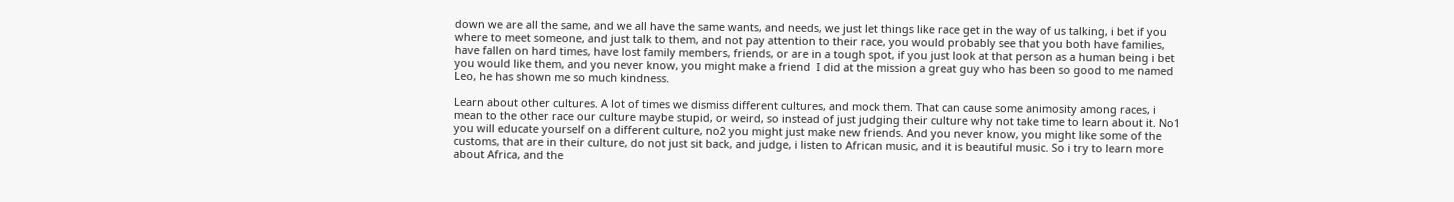down we are all the same, and we all have the same wants, and needs, we just let things like race get in the way of us talking, i bet if you where to meet someone, and just talk to them, and not pay attention to their race, you would probably see that you both have families, have fallen on hard times, have lost family members, friends, or are in a tough spot, if you just look at that person as a human being i bet you would like them, and you never know, you might make a friend  I did at the mission a great guy who has been so good to me named Leo, he has shown me so much kindness.

Learn about other cultures. A lot of times we dismiss different cultures, and mock them. That can cause some animosity among races, i mean to the other race our culture maybe stupid, or weird, so instead of just judging their culture why not take time to learn about it. No1 you will educate yourself on a different culture, no2 you might just make new friends. And you never know, you might like some of the customs, that are in their culture, do not just sit back, and judge, i listen to African music, and it is beautiful music. So i try to learn more about Africa, and the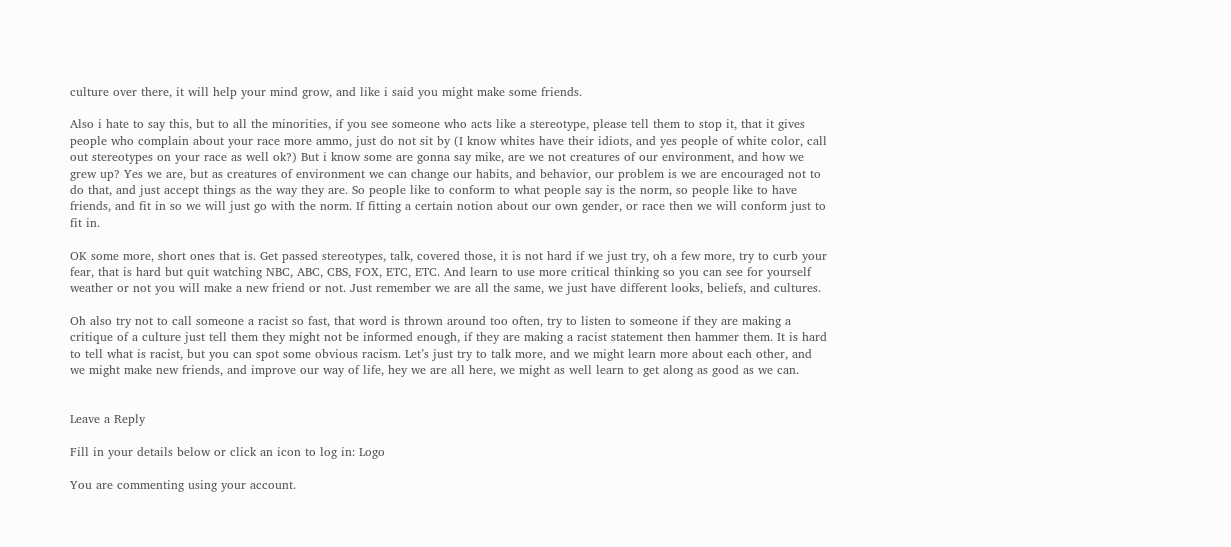culture over there, it will help your mind grow, and like i said you might make some friends.

Also i hate to say this, but to all the minorities, if you see someone who acts like a stereotype, please tell them to stop it, that it gives people who complain about your race more ammo, just do not sit by (I know whites have their idiots, and yes people of white color, call out stereotypes on your race as well ok?) But i know some are gonna say mike, are we not creatures of our environment, and how we grew up? Yes we are, but as creatures of environment we can change our habits, and behavior, our problem is we are encouraged not to do that, and just accept things as the way they are. So people like to conform to what people say is the norm, so people like to have friends, and fit in so we will just go with the norm. If fitting a certain notion about our own gender, or race then we will conform just to fit in.

OK some more, short ones that is. Get passed stereotypes, talk, covered those, it is not hard if we just try, oh a few more, try to curb your fear, that is hard but quit watching NBC, ABC, CBS, FOX, ETC, ETC. And learn to use more critical thinking so you can see for yourself weather or not you will make a new friend or not. Just remember we are all the same, we just have different looks, beliefs, and cultures.

Oh also try not to call someone a racist so fast, that word is thrown around too often, try to listen to someone if they are making a critique of a culture just tell them they might not be informed enough, if they are making a racist statement then hammer them. It is hard to tell what is racist, but you can spot some obvious racism. Let’s just try to talk more, and we might learn more about each other, and we might make new friends, and improve our way of life, hey we are all here, we might as well learn to get along as good as we can.


Leave a Reply

Fill in your details below or click an icon to log in: Logo

You are commenting using your account.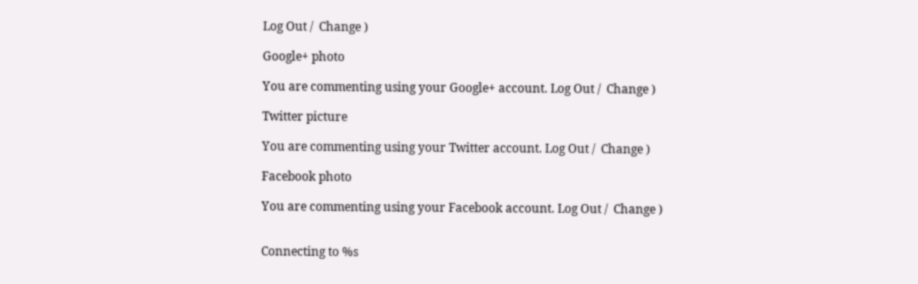Log Out /  Change )

Google+ photo

You are commenting using your Google+ account. Log Out /  Change )

Twitter picture

You are commenting using your Twitter account. Log Out /  Change )

Facebook photo

You are commenting using your Facebook account. Log Out /  Change )


Connecting to %s